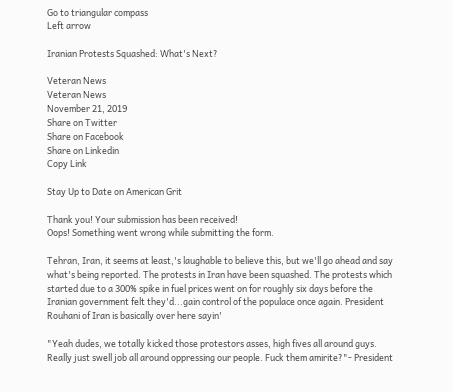Go to triangular compass
Left arrow

Iranian Protests Squashed: What's Next?

Veteran News
Veteran News
November 21, 2019
Share on Twitter
Share on Facebook
Share on Linkedin
Copy Link

Stay Up to Date on American Grit

Thank you! Your submission has been received!
Oops! Something went wrong while submitting the form.

Tehran, Iran, it seems at least,'s laughable to believe this, but we'll go ahead and say what's being reported. The protests in Iran have been squashed. The protests which started due to a 300% spike in fuel prices went on for roughly six days before the Iranian government felt they'd...gain control of the populace once again. President Rouhani of Iran is basically over here sayin'

"Yeah dudes, we totally kicked those protestors asses, high fives all around guys. Really just swell job all around oppressing our people. Fuck them amirite?"- President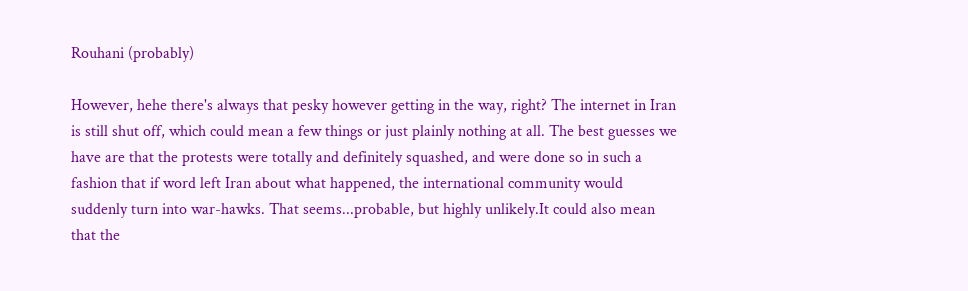Rouhani (probably)

However, hehe there's always that pesky however getting in the way, right? The internet in Iran is still shut off, which could mean a few things or just plainly nothing at all. The best guesses we have are that the protests were totally and definitely squashed, and were done so in such a fashion that if word left Iran about what happened, the international community would suddenly turn into war-hawks. That seems...probable, but highly unlikely.It could also mean that the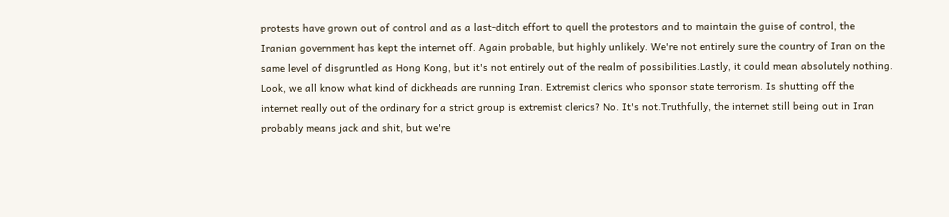protests have grown out of control and as a last-ditch effort to quell the protestors and to maintain the guise of control, the Iranian government has kept the internet off. Again probable, but highly unlikely. We're not entirely sure the country of Iran on the same level of disgruntled as Hong Kong, but it's not entirely out of the realm of possibilities.Lastly, it could mean absolutely nothing. Look, we all know what kind of dickheads are running Iran. Extremist clerics who sponsor state terrorism. Is shutting off the internet really out of the ordinary for a strict group is extremist clerics? No. It's not.Truthfully, the internet still being out in Iran probably means jack and shit, but we're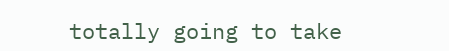totally going to take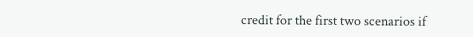credit for the first two scenarios if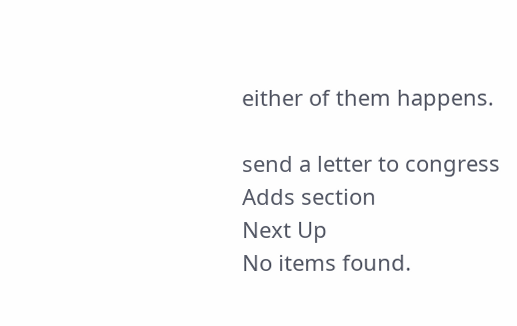either of them happens.

send a letter to congress
Adds section
Next Up
No items found.